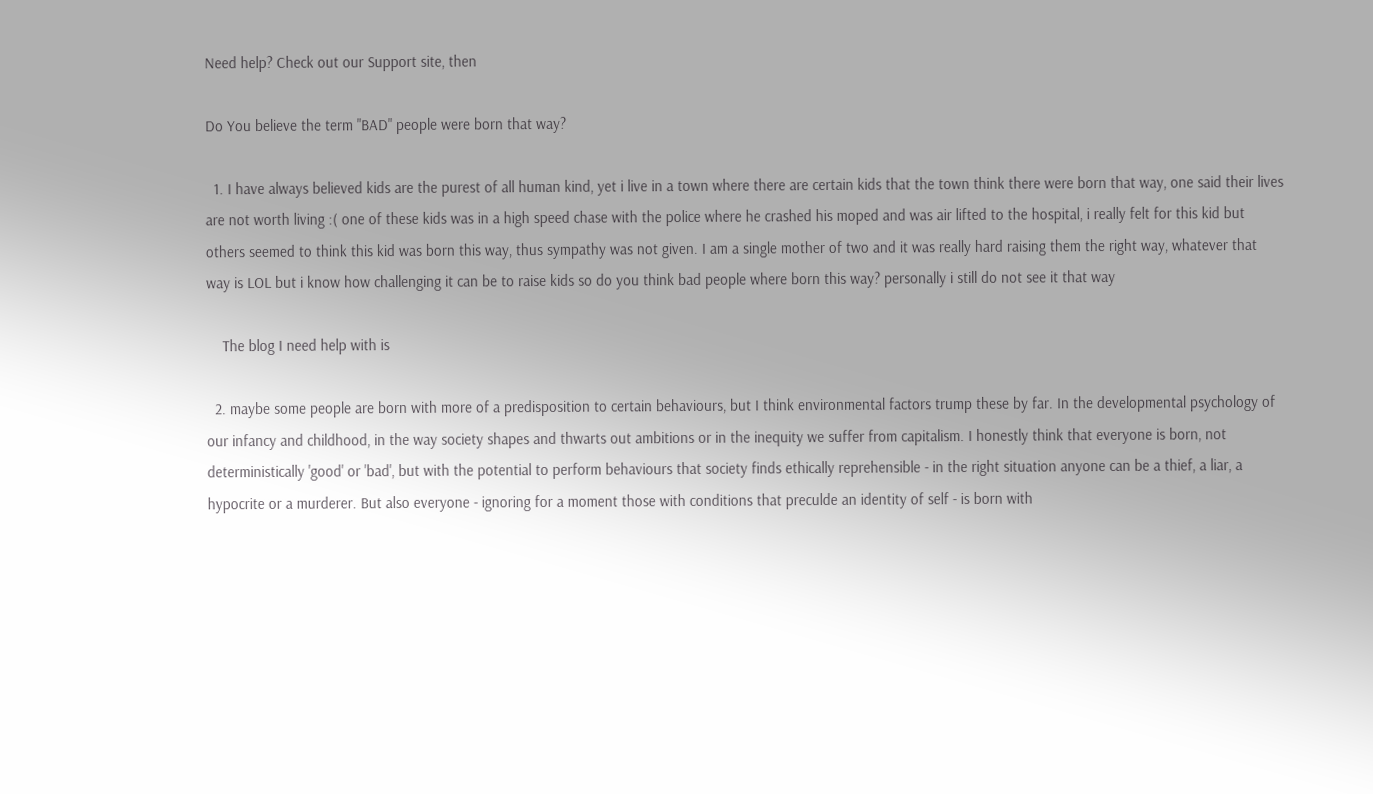Need help? Check out our Support site, then

Do You believe the term "BAD" people were born that way?

  1. I have always believed kids are the purest of all human kind, yet i live in a town where there are certain kids that the town think there were born that way, one said their lives are not worth living :( one of these kids was in a high speed chase with the police where he crashed his moped and was air lifted to the hospital, i really felt for this kid but others seemed to think this kid was born this way, thus sympathy was not given. I am a single mother of two and it was really hard raising them the right way, whatever that way is LOL but i know how challenging it can be to raise kids so do you think bad people where born this way? personally i still do not see it that way

    The blog I need help with is

  2. maybe some people are born with more of a predisposition to certain behaviours, but I think environmental factors trump these by far. In the developmental psychology of our infancy and childhood, in the way society shapes and thwarts out ambitions or in the inequity we suffer from capitalism. I honestly think that everyone is born, not deterministically 'good' or 'bad', but with the potential to perform behaviours that society finds ethically reprehensible - in the right situation anyone can be a thief, a liar, a hypocrite or a murderer. But also everyone - ignoring for a moment those with conditions that preculde an identity of self - is born with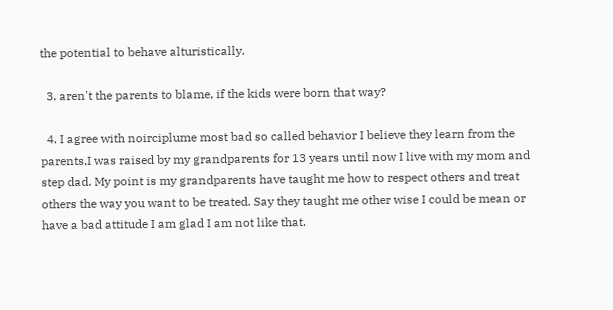the potential to behave alturistically.

  3. aren't the parents to blame, if the kids were born that way?

  4. I agree with noirciplume most bad so called behavior I believe they learn from the parents,I was raised by my grandparents for 13 years until now I live with my mom and step dad. My point is my grandparents have taught me how to respect others and treat others the way you want to be treated. Say they taught me other wise I could be mean or have a bad attitude I am glad I am not like that.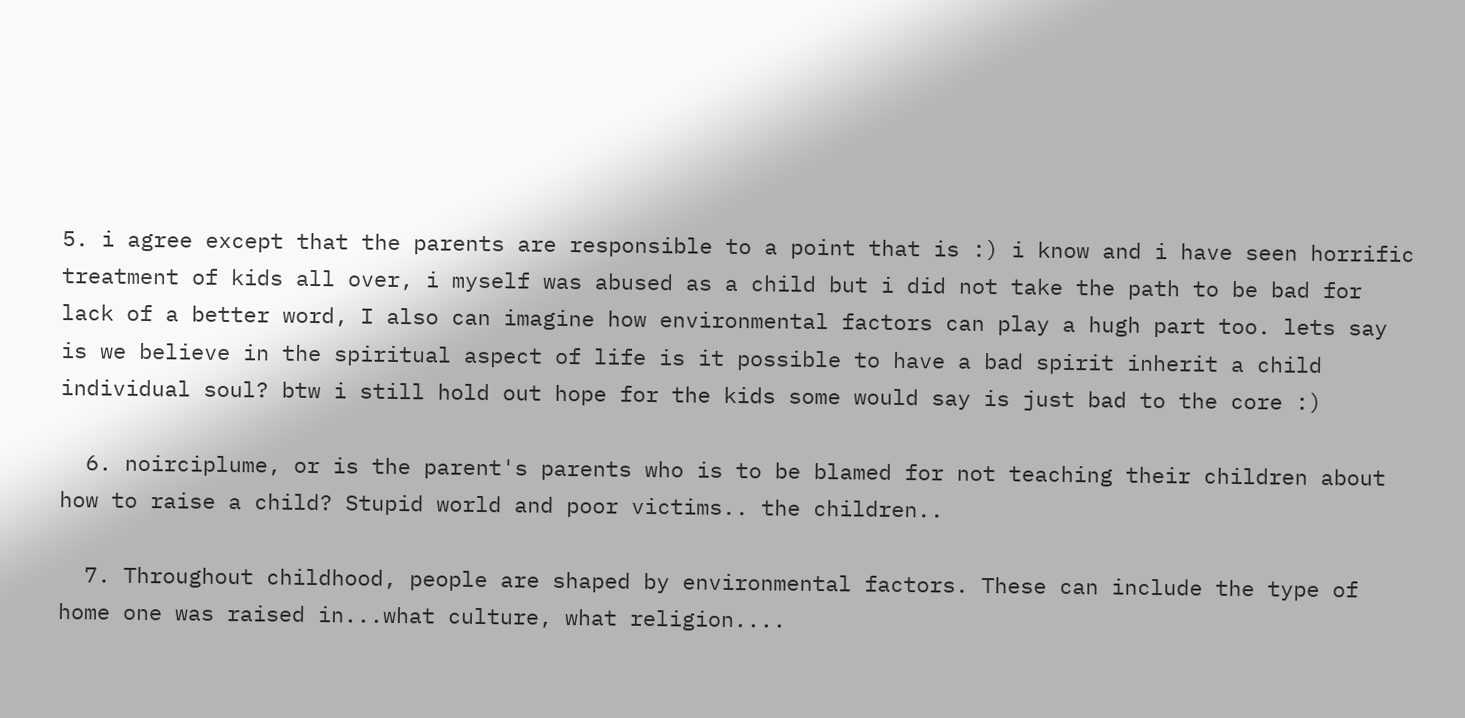5. i agree except that the parents are responsible to a point that is :) i know and i have seen horrific treatment of kids all over, i myself was abused as a child but i did not take the path to be bad for lack of a better word, I also can imagine how environmental factors can play a hugh part too. lets say is we believe in the spiritual aspect of life is it possible to have a bad spirit inherit a child individual soul? btw i still hold out hope for the kids some would say is just bad to the core :)

  6. noirciplume, or is the parent's parents who is to be blamed for not teaching their children about how to raise a child? Stupid world and poor victims.. the children..

  7. Throughout childhood, people are shaped by environmental factors. These can include the type of home one was raised in...what culture, what religion....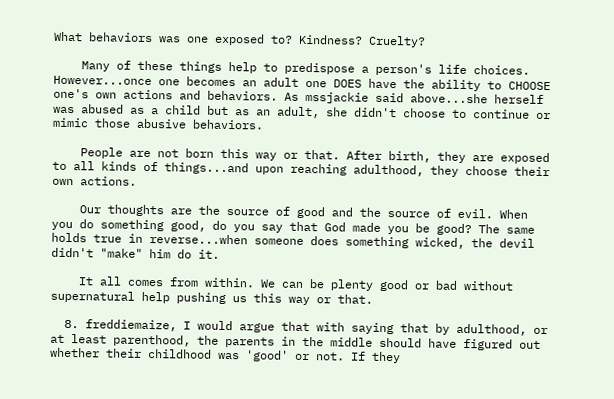What behaviors was one exposed to? Kindness? Cruelty?

    Many of these things help to predispose a person's life choices. However...once one becomes an adult one DOES have the ability to CHOOSE one's own actions and behaviors. As mssjackie said above...she herself was abused as a child but as an adult, she didn't choose to continue or mimic those abusive behaviors.

    People are not born this way or that. After birth, they are exposed to all kinds of things...and upon reaching adulthood, they choose their own actions.

    Our thoughts are the source of good and the source of evil. When you do something good, do you say that God made you be good? The same holds true in reverse...when someone does something wicked, the devil didn't "make" him do it.

    It all comes from within. We can be plenty good or bad without supernatural help pushing us this way or that.

  8. freddiemaize, I would argue that with saying that by adulthood, or at least parenthood, the parents in the middle should have figured out whether their childhood was 'good' or not. If they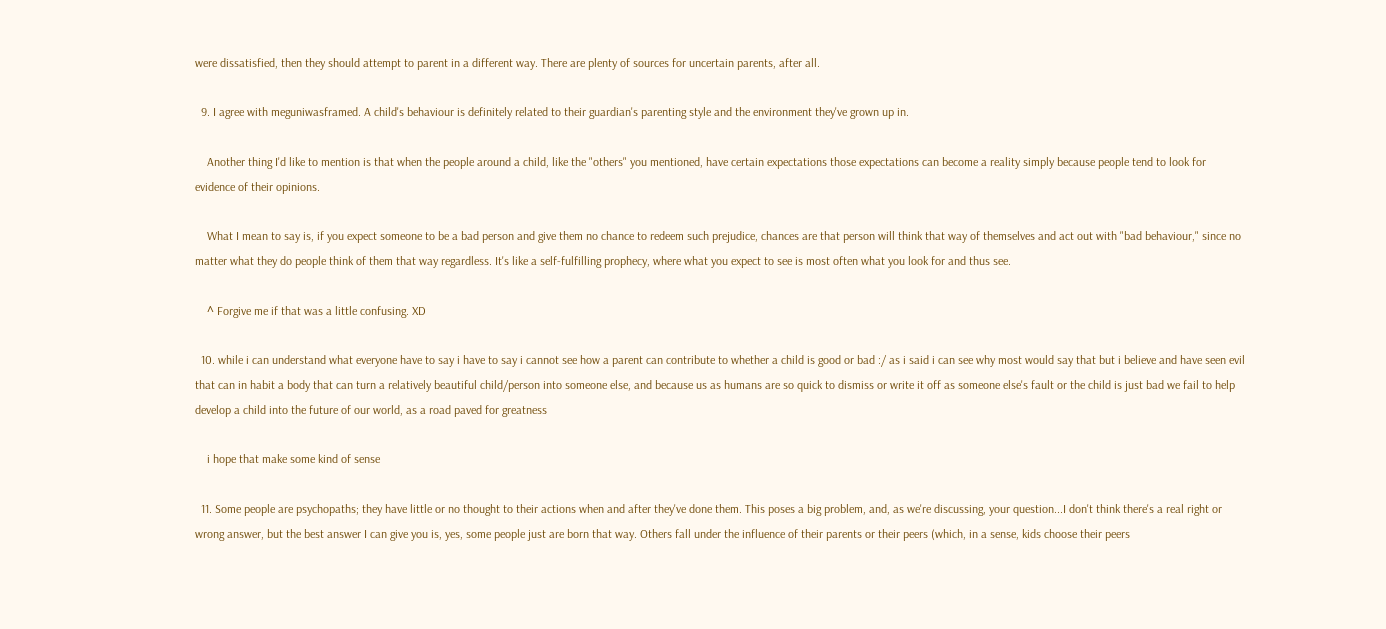were dissatisfied, then they should attempt to parent in a different way. There are plenty of sources for uncertain parents, after all.

  9. I agree with meguniwasframed. A child's behaviour is definitely related to their guardian's parenting style and the environment they've grown up in.

    Another thing I'd like to mention is that when the people around a child, like the "others" you mentioned, have certain expectations those expectations can become a reality simply because people tend to look for evidence of their opinions.

    What I mean to say is, if you expect someone to be a bad person and give them no chance to redeem such prejudice, chances are that person will think that way of themselves and act out with "bad behaviour," since no matter what they do people think of them that way regardless. It's like a self-fulfilling prophecy, where what you expect to see is most often what you look for and thus see.

    ^ Forgive me if that was a little confusing. XD

  10. while i can understand what everyone have to say i have to say i cannot see how a parent can contribute to whether a child is good or bad :/ as i said i can see why most would say that but i believe and have seen evil that can in habit a body that can turn a relatively beautiful child/person into someone else, and because us as humans are so quick to dismiss or write it off as someone else's fault or the child is just bad we fail to help develop a child into the future of our world, as a road paved for greatness

    i hope that make some kind of sense

  11. Some people are psychopaths; they have little or no thought to their actions when and after they've done them. This poses a big problem, and, as we're discussing, your question...I don't think there's a real right or wrong answer, but the best answer I can give you is, yes, some people just are born that way. Others fall under the influence of their parents or their peers (which, in a sense, kids choose their peers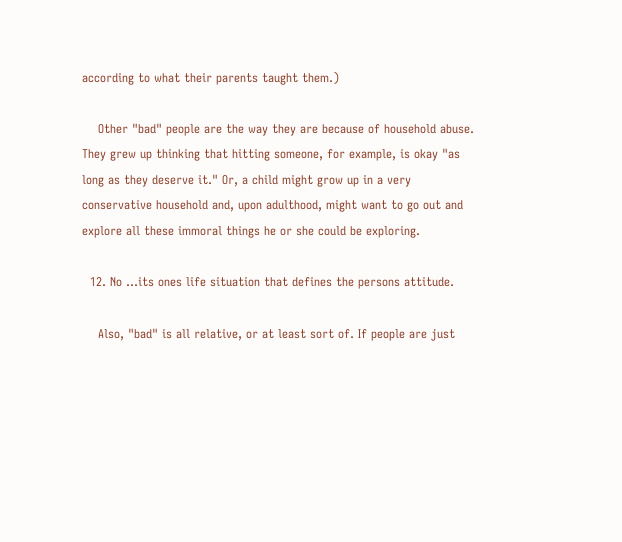according to what their parents taught them.)

    Other "bad" people are the way they are because of household abuse. They grew up thinking that hitting someone, for example, is okay "as long as they deserve it." Or, a child might grow up in a very conservative household and, upon adulthood, might want to go out and explore all these immoral things he or she could be exploring.

  12. No ...its ones life situation that defines the persons attitude.

    Also, "bad" is all relative, or at least sort of. If people are just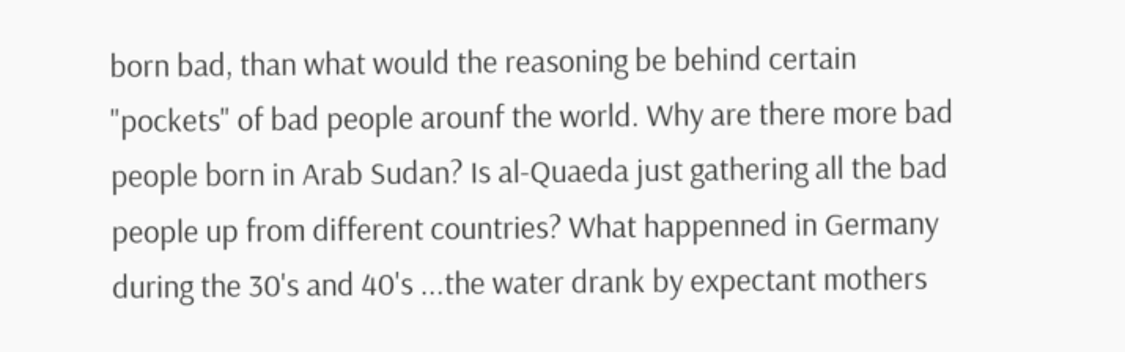born bad, than what would the reasoning be behind certain "pockets" of bad people arounf the world. Why are there more bad people born in Arab Sudan? Is al-Quaeda just gathering all the bad people up from different countries? What happenned in Germany during the 30's and 40's ...the water drank by expectant mothers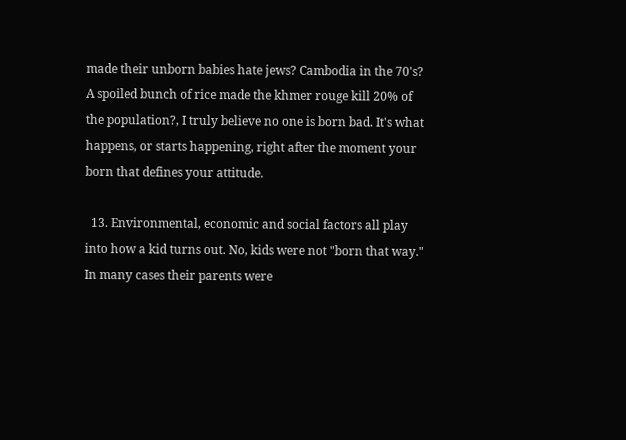made their unborn babies hate jews? Cambodia in the 70's? A spoiled bunch of rice made the khmer rouge kill 20% of the population?, I truly believe no one is born bad. It's what happens, or starts happening, right after the moment your born that defines your attitude.

  13. Environmental, economic and social factors all play into how a kid turns out. No, kids were not "born that way." In many cases their parents were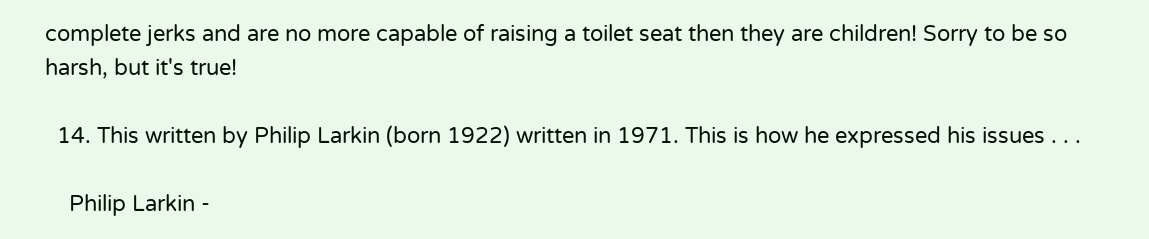complete jerks and are no more capable of raising a toilet seat then they are children! Sorry to be so harsh, but it's true!

  14. This written by Philip Larkin (born 1922) written in 1971. This is how he expressed his issues . . .

    Philip Larkin -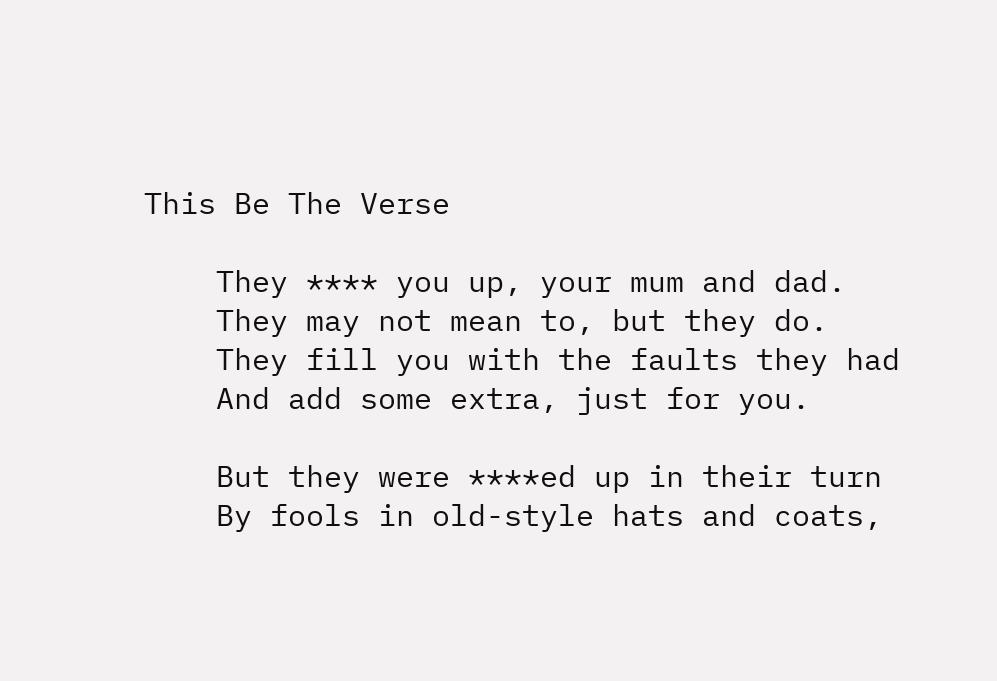This Be The Verse

    They **** you up, your mum and dad.
    They may not mean to, but they do.
    They fill you with the faults they had
    And add some extra, just for you.

    But they were ****ed up in their turn
    By fools in old-style hats and coats,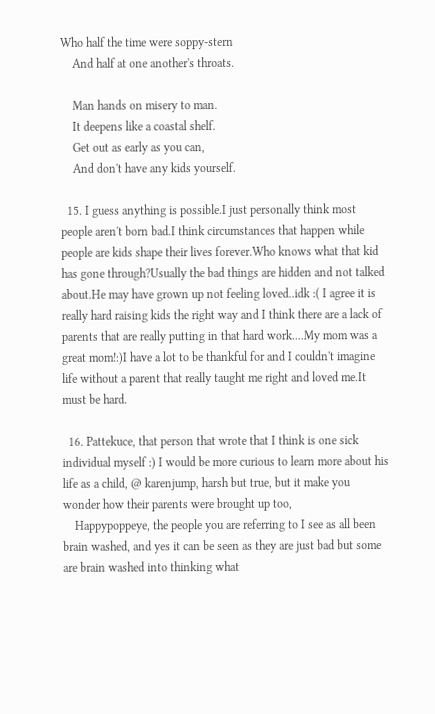Who half the time were soppy-stern
    And half at one another's throats.

    Man hands on misery to man.
    It deepens like a coastal shelf.
    Get out as early as you can,
    And don't have any kids yourself.

  15. I guess anything is possible.I just personally think most people aren't born bad.I think circumstances that happen while people are kids shape their lives forever.Who knows what that kid has gone through?Usually the bad things are hidden and not talked about.He may have grown up not feeling loved..idk :( I agree it is really hard raising kids the right way and I think there are a lack of parents that are really putting in that hard work....My mom was a great mom!:)I have a lot to be thankful for and I couldn't imagine life without a parent that really taught me right and loved me.It must be hard.

  16. Pattekuce, that person that wrote that I think is one sick individual myself :) I would be more curious to learn more about his life as a child, @ karenjump, harsh but true, but it make you wonder how their parents were brought up too,
    Happypoppeye, the people you are referring to I see as all been brain washed, and yes it can be seen as they are just bad but some are brain washed into thinking what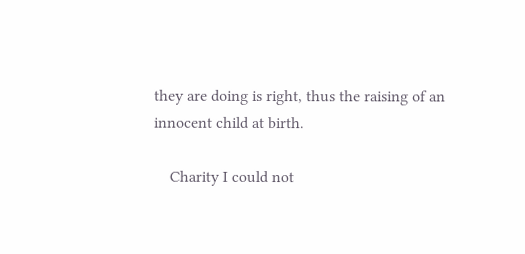they are doing is right, thus the raising of an innocent child at birth.

    Charity I could not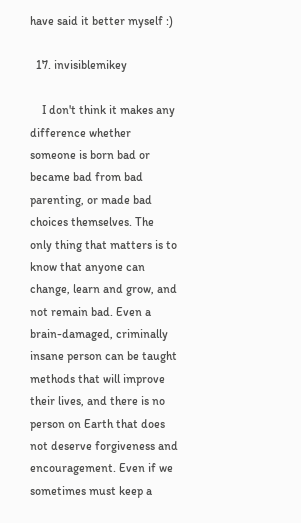have said it better myself :)

  17. invisiblemikey

    I don't think it makes any difference whether someone is born bad or became bad from bad parenting, or made bad choices themselves. The only thing that matters is to know that anyone can change, learn and grow, and not remain bad. Even a brain-damaged, criminally insane person can be taught methods that will improve their lives, and there is no person on Earth that does not deserve forgiveness and encouragement. Even if we sometimes must keep a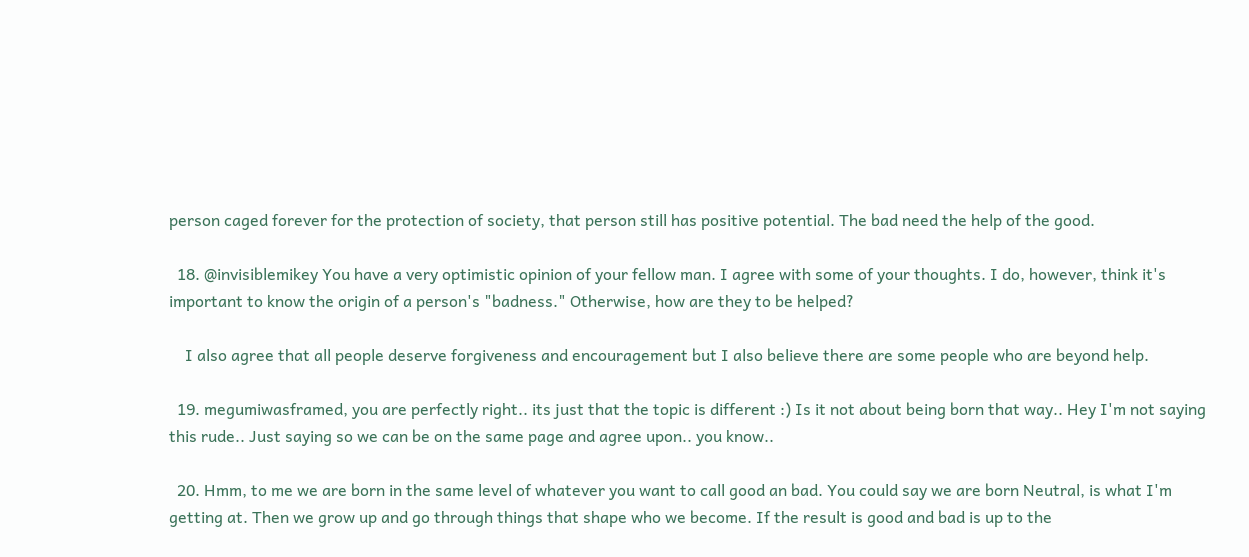person caged forever for the protection of society, that person still has positive potential. The bad need the help of the good.

  18. @invisiblemikey You have a very optimistic opinion of your fellow man. I agree with some of your thoughts. I do, however, think it's important to know the origin of a person's "badness." Otherwise, how are they to be helped?

    I also agree that all people deserve forgiveness and encouragement but I also believe there are some people who are beyond help.

  19. megumiwasframed, you are perfectly right.. its just that the topic is different :) Is it not about being born that way.. Hey I'm not saying this rude.. Just saying so we can be on the same page and agree upon.. you know..

  20. Hmm, to me we are born in the same level of whatever you want to call good an bad. You could say we are born Neutral, is what I'm getting at. Then we grow up and go through things that shape who we become. If the result is good and bad is up to the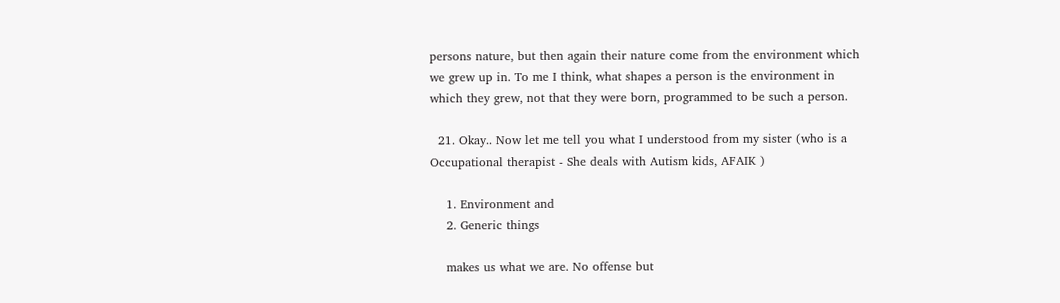persons nature, but then again their nature come from the environment which we grew up in. To me I think, what shapes a person is the environment in which they grew, not that they were born, programmed to be such a person.

  21. Okay.. Now let me tell you what I understood from my sister (who is a Occupational therapist - She deals with Autism kids, AFAIK )

    1. Environment and
    2. Generic things

    makes us what we are. No offense but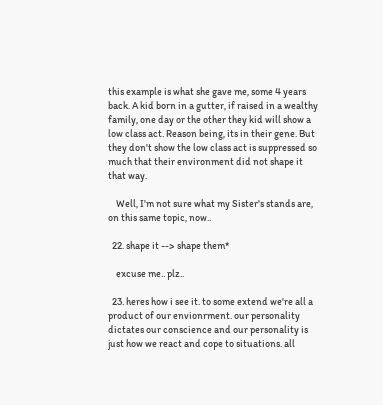this example is what she gave me, some 4 years back. A kid born in a gutter, if raised in a wealthy family, one day or the other they kid will show a low class act. Reason being, its in their gene. But they don't show the low class act is suppressed so much that their environment did not shape it that way.

    Well, I'm not sure what my Sister's stands are, on this same topic, now..

  22. shape it --> shape them*

    excuse me.. plz..

  23. heres how i see it. to some extend we're all a product of our envionrment. our personality dictates our conscience and our personality is just how we react and cope to situations. all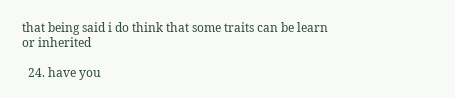that being said i do think that some traits can be learn or inherited

  24. have you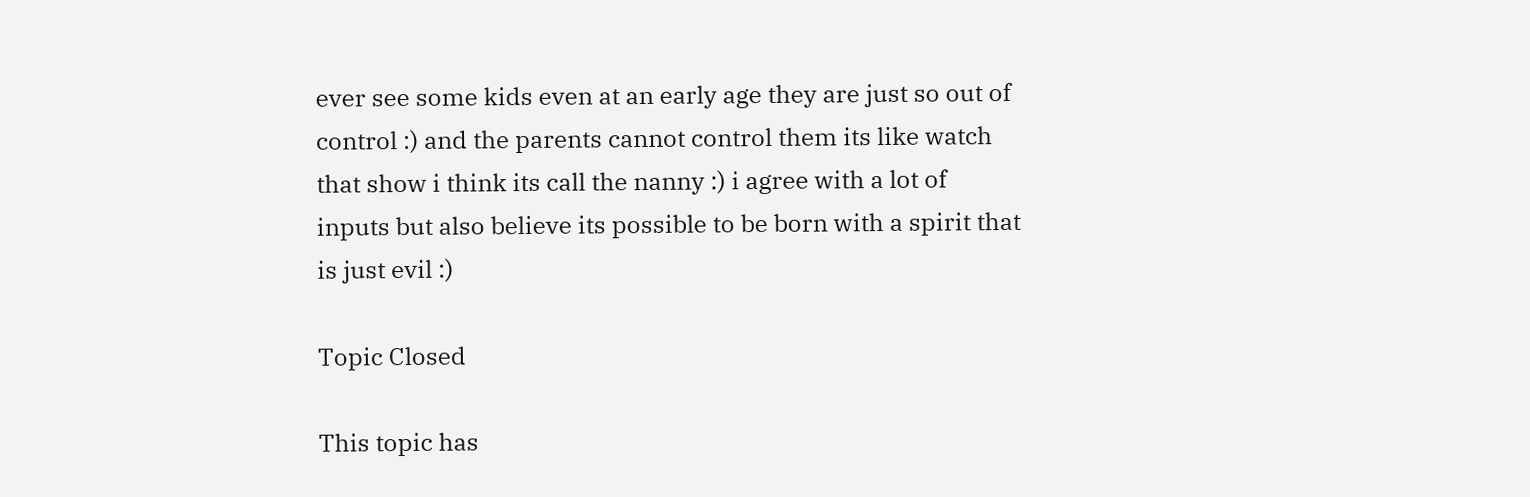ever see some kids even at an early age they are just so out of control :) and the parents cannot control them its like watch that show i think its call the nanny :) i agree with a lot of inputs but also believe its possible to be born with a spirit that is just evil :)

Topic Closed

This topic has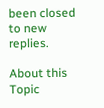been closed to new replies.

About this Topic